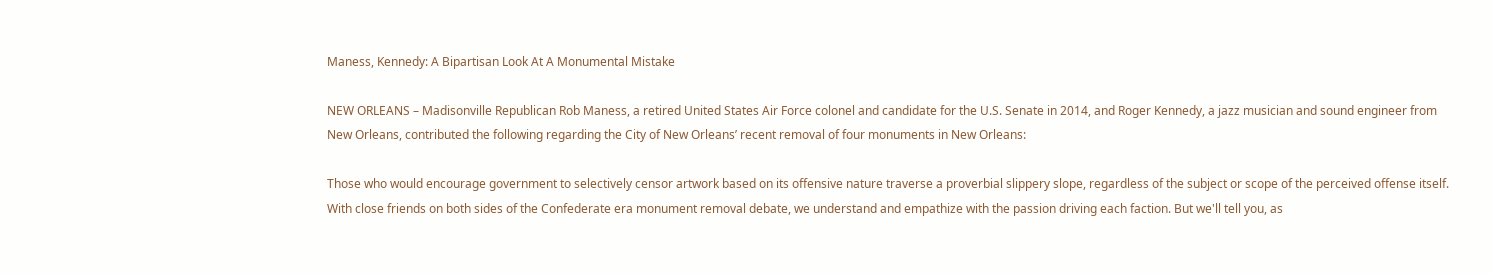Maness, Kennedy: A Bipartisan Look At A Monumental Mistake

NEW ORLEANS – Madisonville Republican Rob Maness, a retired United States Air Force colonel and candidate for the U.S. Senate in 2014, and Roger Kennedy, a jazz musician and sound engineer from New Orleans, contributed the following regarding the City of New Orleans’ recent removal of four monuments in New Orleans:

Those who would encourage government to selectively censor artwork based on its offensive nature traverse a proverbial slippery slope, regardless of the subject or scope of the perceived offense itself. With close friends on both sides of the Confederate era monument removal debate, we understand and empathize with the passion driving each faction. But we'll tell you, as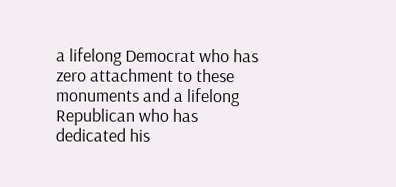a lifelong Democrat who has zero attachment to these monuments and a lifelong Republican who has dedicated his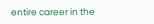entire career in the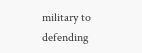military to defending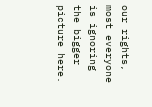our rights, most everyone is ignoring the bigger picture here.